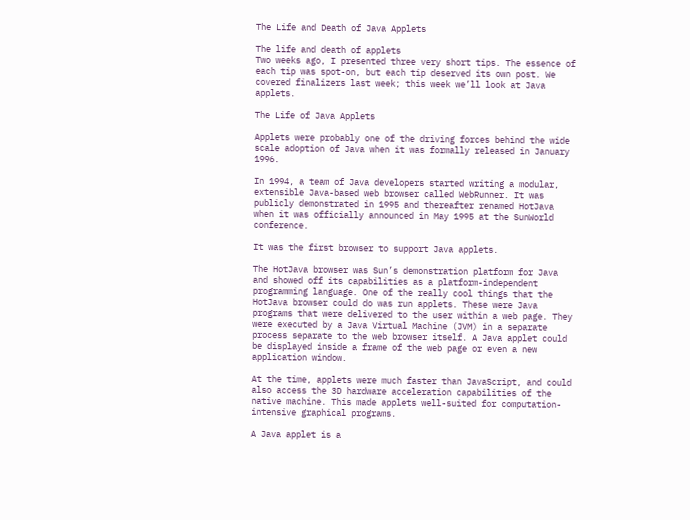The Life and Death of Java Applets

The life and death of applets
Two weeks ago, I presented three very short tips. The essence of each tip was spot-on, but each tip deserved its own post. We covered finalizers last week; this week we’ll look at Java applets.

The Life of Java Applets

Applets were probably one of the driving forces behind the wide scale adoption of Java when it was formally released in January 1996.

In 1994, a team of Java developers started writing a modular, extensible Java-based web browser called WebRunner. It was publicly demonstrated in 1995 and thereafter renamed HotJava when it was officially announced in May 1995 at the SunWorld conference.

It was the first browser to support Java applets.

The HotJava browser was Sun’s demonstration platform for Java and showed off its capabilities as a platform-independent programming language. One of the really cool things that the HotJava browser could do was run applets. These were Java programs that were delivered to the user within a web page. They were executed by a Java Virtual Machine (JVM) in a separate process separate to the web browser itself. A Java applet could be displayed inside a frame of the web page or even a new application window.

At the time, applets were much faster than JavaScript, and could also access the 3D hardware acceleration capabilities of the native machine. This made applets well-suited for computation-intensive graphical programs.

A Java applet is a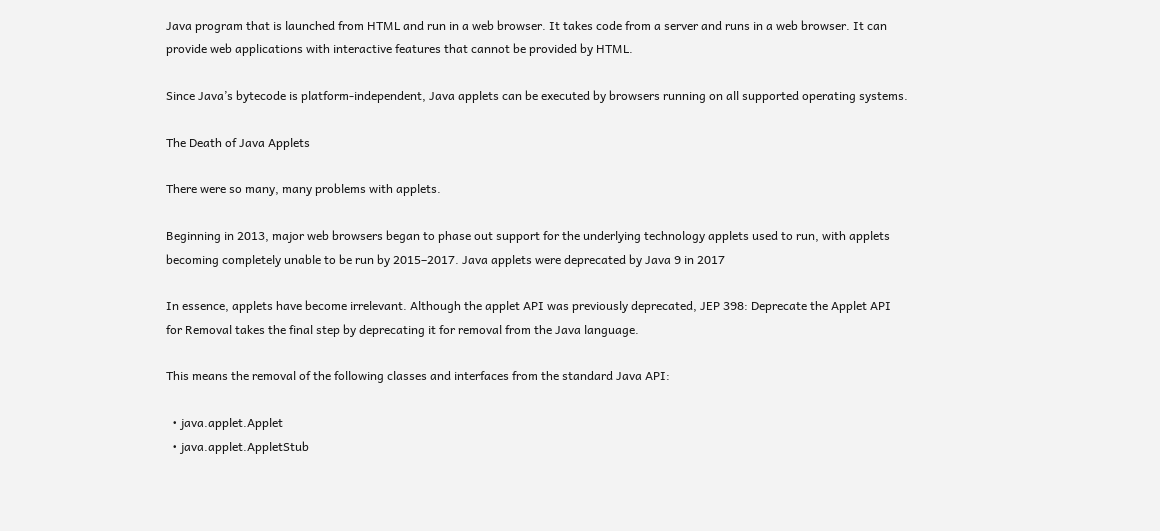Java program that is launched from HTML and run in a web browser. It takes code from a server and runs in a web browser. It can provide web applications with interactive features that cannot be provided by HTML.

Since Java’s bytecode is platform-independent, Java applets can be executed by browsers running on all supported operating systems.

The Death of Java Applets

There were so many, many problems with applets.

Beginning in 2013, major web browsers began to phase out support for the underlying technology applets used to run, with applets becoming completely unable to be run by 2015–2017. Java applets were deprecated by Java 9 in 2017

In essence, applets have become irrelevant. Although the applet API was previously deprecated, JEP 398: Deprecate the Applet API for Removal takes the final step by deprecating it for removal from the Java language.

This means the removal of the following classes and interfaces from the standard Java API:

  • java.applet.Applet
  • java.applet.AppletStub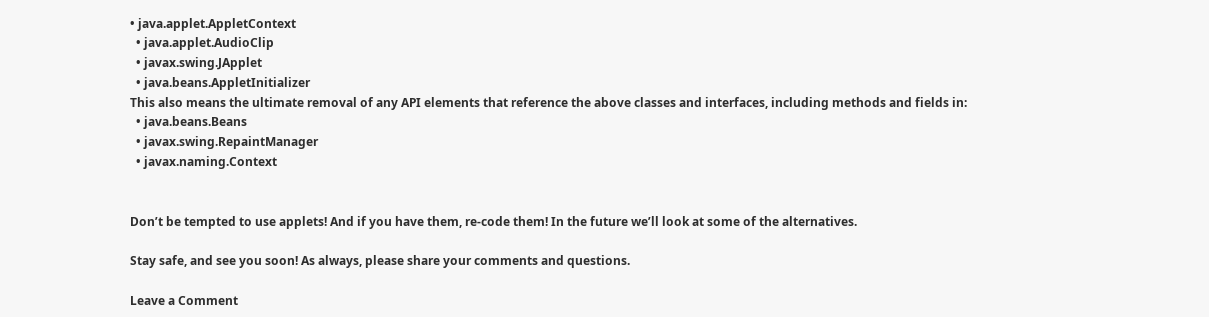• java.applet.AppletContext
  • java.applet.AudioClip
  • javax.swing.JApplet
  • java.beans.AppletInitializer
This also means the ultimate removal of any API elements that reference the above classes and interfaces, including methods and fields in:
  • java.beans.Beans
  • javax.swing.RepaintManager
  • javax.naming.Context


Don’t be tempted to use applets! And if you have them, re-code them! In the future we’ll look at some of the alternatives.

Stay safe, and see you soon! As always, please share your comments and questions.

Leave a Comment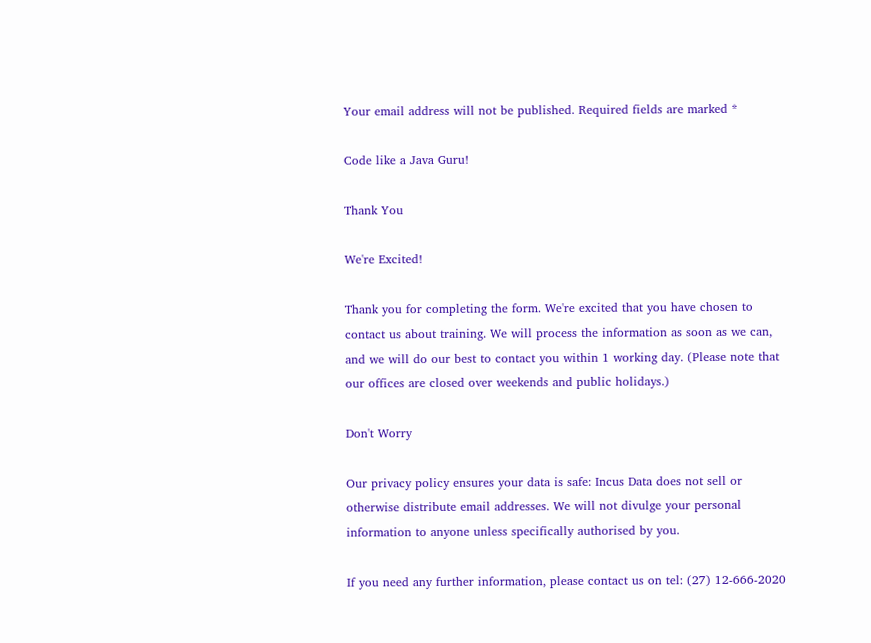Your email address will not be published. Required fields are marked *

Code like a Java Guru!

Thank You

We're Excited!

Thank you for completing the form. We're excited that you have chosen to contact us about training. We will process the information as soon as we can, and we will do our best to contact you within 1 working day. (Please note that our offices are closed over weekends and public holidays.)

Don't Worry

Our privacy policy ensures your data is safe: Incus Data does not sell or otherwise distribute email addresses. We will not divulge your personal information to anyone unless specifically authorised by you.

If you need any further information, please contact us on tel: (27) 12-666-2020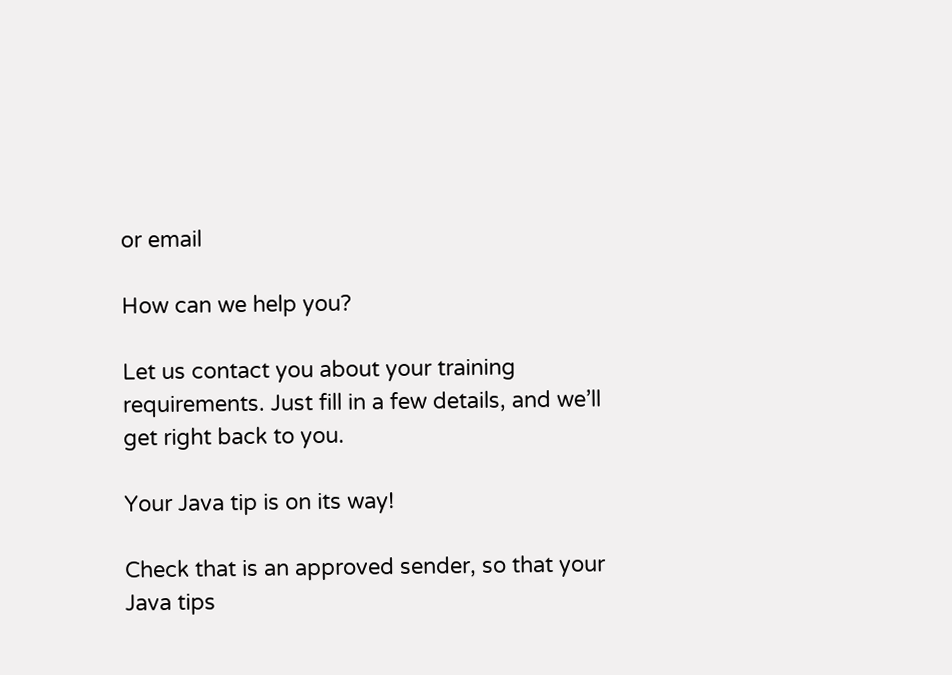or email

How can we help you?

Let us contact you about your training requirements. Just fill in a few details, and we’ll get right back to you.

Your Java tip is on its way!

Check that is an approved sender, so that your Java tips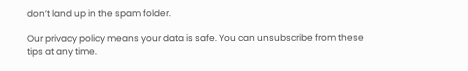don’t land up in the spam folder.

Our privacy policy means your data is safe. You can unsubscribe from these tips at any time.